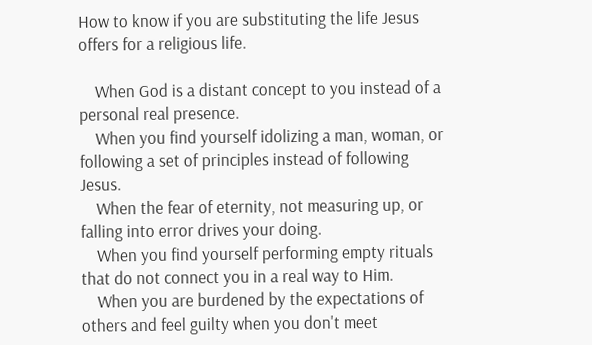How to know if you are substituting the life Jesus offers for a religious life.

    When God is a distant concept to you instead of a personal real presence.
    When you find yourself idolizing a man, woman, or following a set of principles instead of following Jesus.
    When the fear of eternity, not measuring up, or falling into error drives your doing.
    When you find yourself performing empty rituals that do not connect you in a real way to Him.
    When you are burdened by the expectations of others and feel guilty when you don't meet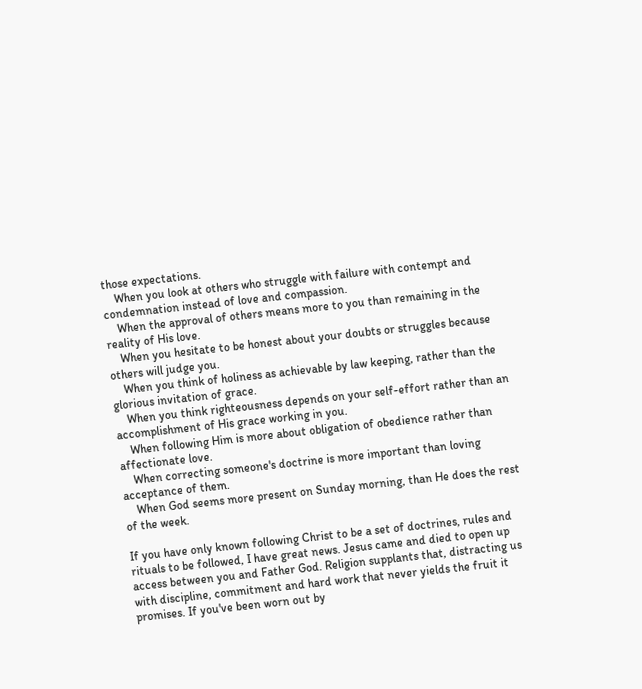those expectations.
    When you look at others who struggle with failure with contempt and condemnation instead of love and compassion.
    When the approval of others means more to you than remaining in the reality of His love.
    When you hesitate to be honest about your doubts or struggles because others will judge you.
    When you think of holiness as achievable by law keeping, rather than the glorious invitation of grace.
    When you think righteousness depends on your self-effort rather than an accomplishment of His grace working in you.
    When following Him is more about obligation of obedience rather than affectionate love.
    When correcting someone's doctrine is more important than loving acceptance of them.
    When God seems more present on Sunday morning, than He does the rest of the week.

If you have only known following Christ to be a set of doctrines, rules and rituals to be followed, I have great news. Jesus came and died to open up access between you and Father God. Religion supplants that, distracting us with discipline, commitment and hard work that never yields the fruit it promises. If you've been worn out by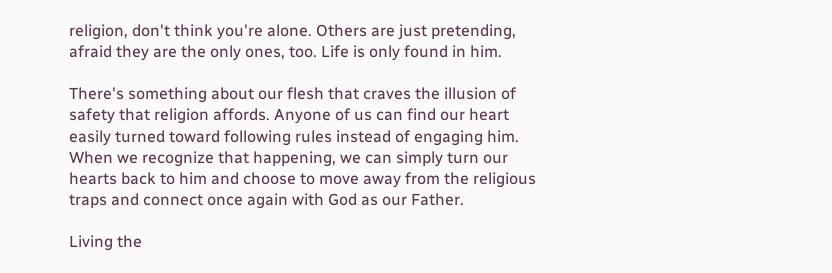religion, don't think you're alone. Others are just pretending, afraid they are the only ones, too. Life is only found in him.

There's something about our flesh that craves the illusion of safety that religion affords. Anyone of us can find our heart easily turned toward following rules instead of engaging him. When we recognize that happening, we can simply turn our hearts back to him and choose to move away from the religious traps and connect once again with God as our Father.

Living the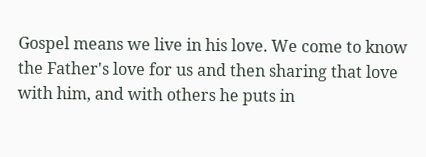Gospel means we live in his love. We come to know the Father's love for us and then sharing that love with him, and with others he puts in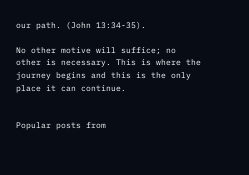our path. (John 13:34-35).

No other motive will suffice; no other is necessary. This is where the journey begins and this is the only place it can continue.


Popular posts from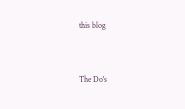this blog


The Do's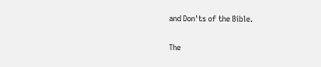and Don'ts of the Bible.

The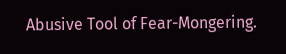Abusive Tool of Fear-Mongering.